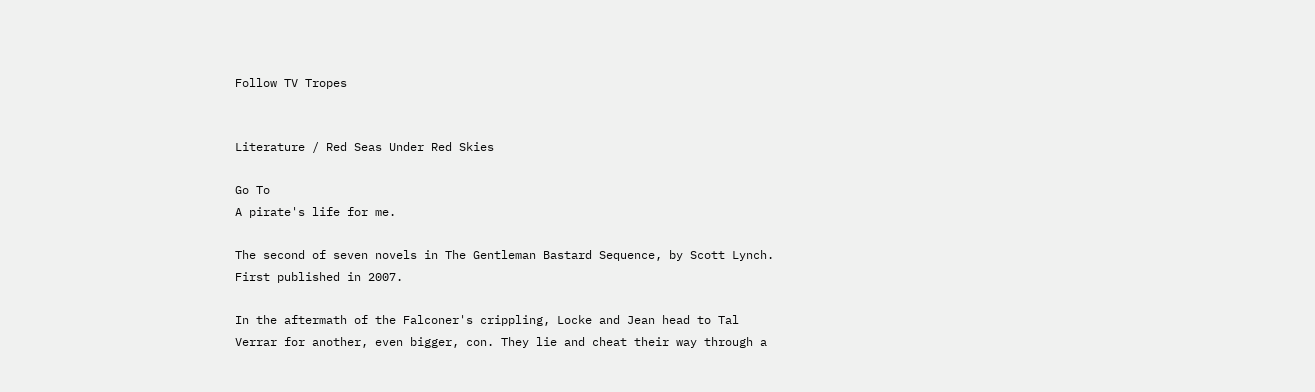Follow TV Tropes


Literature / Red Seas Under Red Skies

Go To
A pirate's life for me.

The second of seven novels in The Gentleman Bastard Sequence, by Scott Lynch. First published in 2007.

In the aftermath of the Falconer's crippling, Locke and Jean head to Tal Verrar for another, even bigger, con. They lie and cheat their way through a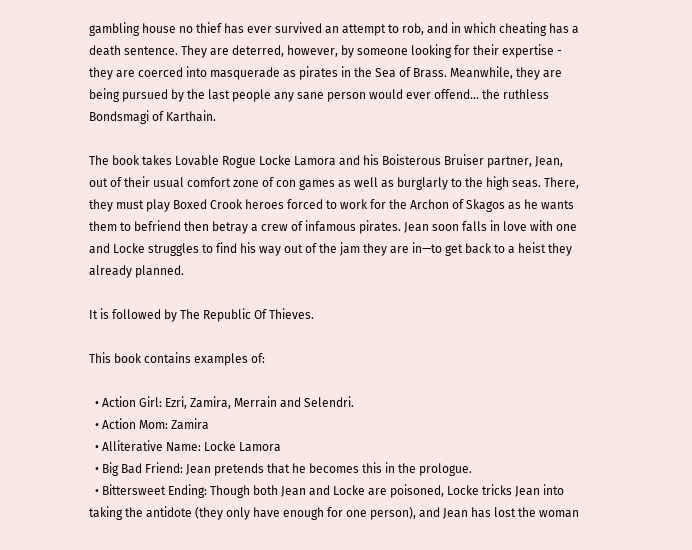gambling house no thief has ever survived an attempt to rob, and in which cheating has a death sentence. They are deterred, however, by someone looking for their expertise - they are coerced into masquerade as pirates in the Sea of Brass. Meanwhile, they are being pursued by the last people any sane person would ever offend... the ruthless Bondsmagi of Karthain.

The book takes Lovable Rogue Locke Lamora and his Boisterous Bruiser partner, Jean, out of their usual comfort zone of con games as well as burglarly to the high seas. There, they must play Boxed Crook heroes forced to work for the Archon of Skagos as he wants them to befriend then betray a crew of infamous pirates. Jean soon falls in love with one and Locke struggles to find his way out of the jam they are in—to get back to a heist they already planned.

It is followed by The Republic Of Thieves.

This book contains examples of:

  • Action Girl: Ezri, Zamira, Merrain and Selendri.
  • Action Mom: Zamira
  • Alliterative Name: Locke Lamora
  • Big Bad Friend: Jean pretends that he becomes this in the prologue.
  • Bittersweet Ending: Though both Jean and Locke are poisoned, Locke tricks Jean into taking the antidote (they only have enough for one person), and Jean has lost the woman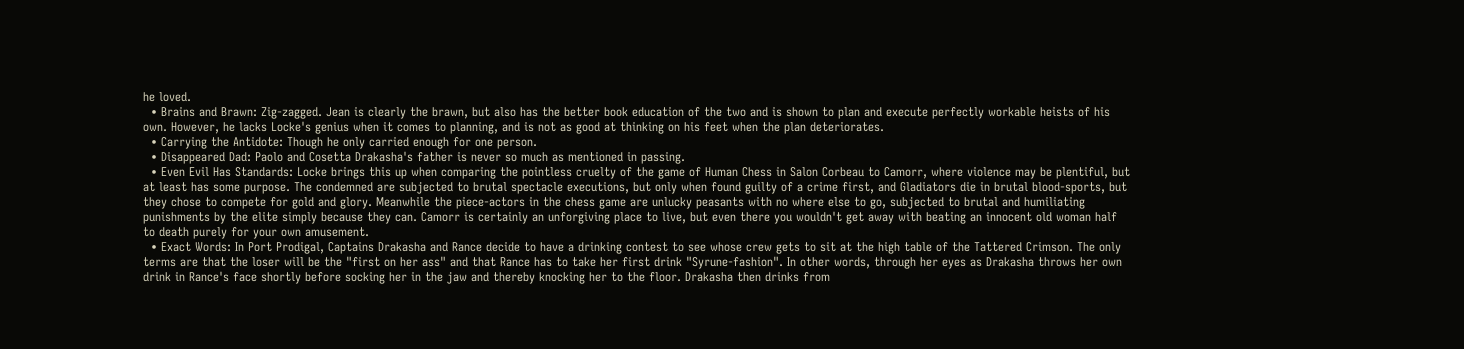he loved.
  • Brains and Brawn: Zig-zagged. Jean is clearly the brawn, but also has the better book education of the two and is shown to plan and execute perfectly workable heists of his own. However, he lacks Locke's genius when it comes to planning, and is not as good at thinking on his feet when the plan deteriorates.
  • Carrying the Antidote: Though he only carried enough for one person.
  • Disappeared Dad: Paolo and Cosetta Drakasha's father is never so much as mentioned in passing.
  • Even Evil Has Standards: Locke brings this up when comparing the pointless cruelty of the game of Human Chess in Salon Corbeau to Camorr, where violence may be plentiful, but at least has some purpose. The condemned are subjected to brutal spectacle executions, but only when found guilty of a crime first, and Gladiators die in brutal blood-sports, but they chose to compete for gold and glory. Meanwhile the piece-actors in the chess game are unlucky peasants with no where else to go, subjected to brutal and humiliating punishments by the elite simply because they can. Camorr is certainly an unforgiving place to live, but even there you wouldn't get away with beating an innocent old woman half to death purely for your own amusement.
  • Exact Words: In Port Prodigal, Captains Drakasha and Rance decide to have a drinking contest to see whose crew gets to sit at the high table of the Tattered Crimson. The only terms are that the loser will be the "first on her ass" and that Rance has to take her first drink "Syrune-fashion". In other words, through her eyes as Drakasha throws her own drink in Rance's face shortly before socking her in the jaw and thereby knocking her to the floor. Drakasha then drinks from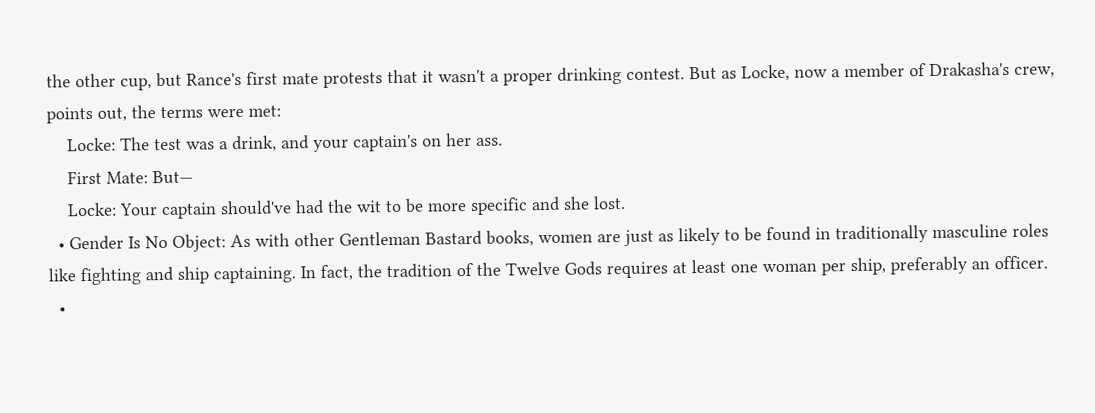the other cup, but Rance's first mate protests that it wasn't a proper drinking contest. But as Locke, now a member of Drakasha's crew, points out, the terms were met:
    Locke: The test was a drink, and your captain's on her ass.
    First Mate: But—
    Locke: Your captain should've had the wit to be more specific and she lost.
  • Gender Is No Object: As with other Gentleman Bastard books, women are just as likely to be found in traditionally masculine roles like fighting and ship captaining. In fact, the tradition of the Twelve Gods requires at least one woman per ship, preferably an officer.
  •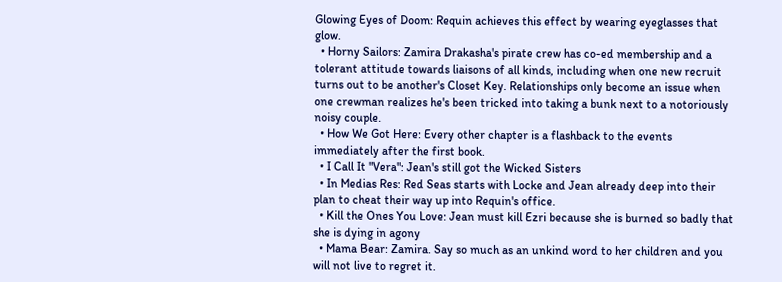Glowing Eyes of Doom: Requin achieves this effect by wearing eyeglasses that glow.
  • Horny Sailors: Zamira Drakasha's pirate crew has co-ed membership and a tolerant attitude towards liaisons of all kinds, including when one new recruit turns out to be another's Closet Key. Relationships only become an issue when one crewman realizes he's been tricked into taking a bunk next to a notoriously noisy couple.
  • How We Got Here: Every other chapter is a flashback to the events immediately after the first book.
  • I Call It "Vera": Jean's still got the Wicked Sisters
  • In Medias Res: Red Seas starts with Locke and Jean already deep into their plan to cheat their way up into Requin's office.
  • Kill the Ones You Love: Jean must kill Ezri because she is burned so badly that she is dying in agony
  • Mama Bear: Zamira. Say so much as an unkind word to her children and you will not live to regret it.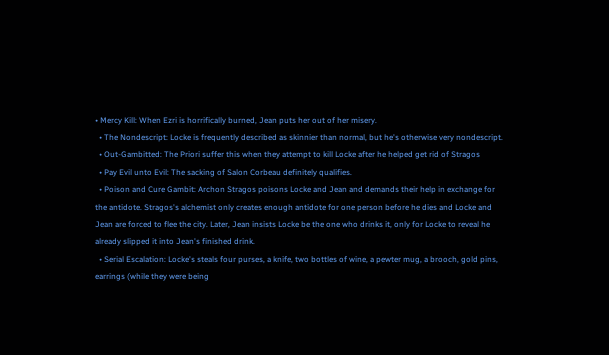• Mercy Kill: When Ezri is horrifically burned, Jean puts her out of her misery.
  • The Nondescript: Locke is frequently described as skinnier than normal, but he's otherwise very nondescript.
  • Out-Gambitted: The Priori suffer this when they attempt to kill Locke after he helped get rid of Stragos
  • Pay Evil unto Evil: The sacking of Salon Corbeau definitely qualifies.
  • Poison and Cure Gambit: Archon Stragos poisons Locke and Jean and demands their help in exchange for the antidote. Stragos's alchemist only creates enough antidote for one person before he dies and Locke and Jean are forced to flee the city. Later, Jean insists Locke be the one who drinks it, only for Locke to reveal he already slipped it into Jean's finished drink.
  • Serial Escalation: Locke's steals four purses, a knife, two bottles of wine, a pewter mug, a brooch, gold pins, earrings (while they were being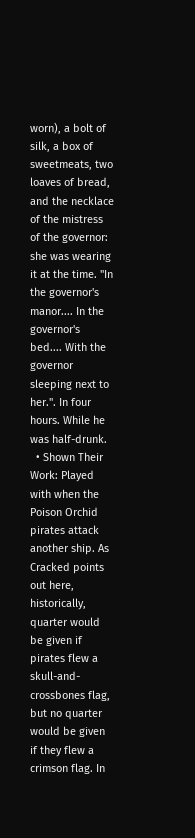worn), a bolt of silk, a box of sweetmeats, two loaves of bread, and the necklace of the mistress of the governor: she was wearing it at the time. "In the governor's manor.... In the governor's bed.... With the governor sleeping next to her.". In four hours. While he was half-drunk.
  • Shown Their Work: Played with when the Poison Orchid pirates attack another ship. As Cracked points out here, historically, quarter would be given if pirates flew a skull-and-crossbones flag, but no quarter would be given if they flew a crimson flag. In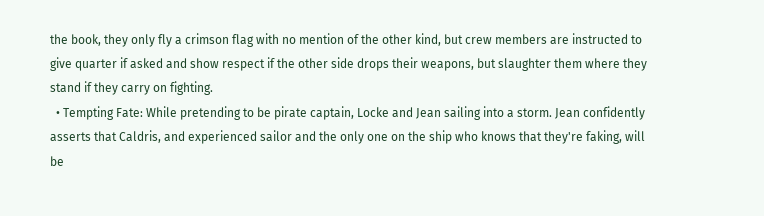the book, they only fly a crimson flag with no mention of the other kind, but crew members are instructed to give quarter if asked and show respect if the other side drops their weapons, but slaughter them where they stand if they carry on fighting.
  • Tempting Fate: While pretending to be pirate captain, Locke and Jean sailing into a storm. Jean confidently asserts that Caldris, and experienced sailor and the only one on the ship who knows that they're faking, will be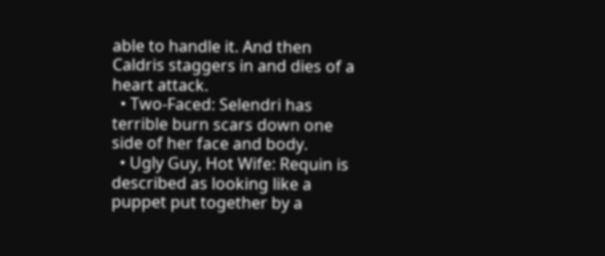able to handle it. And then Caldris staggers in and dies of a heart attack.
  • Two-Faced: Selendri has terrible burn scars down one side of her face and body.
  • Ugly Guy, Hot Wife: Requin is described as looking like a puppet put together by a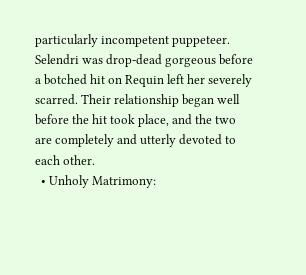particularly incompetent puppeteer. Selendri was drop-dead gorgeous before a botched hit on Requin left her severely scarred. Their relationship began well before the hit took place, and the two are completely and utterly devoted to each other.
  • Unholy Matrimony: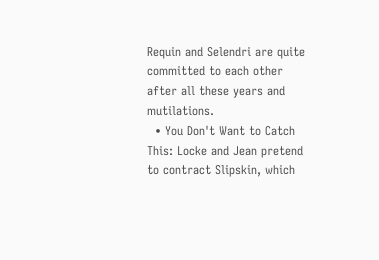Requin and Selendri are quite committed to each other after all these years and mutilations.
  • You Don't Want to Catch This: Locke and Jean pretend to contract Slipskin, which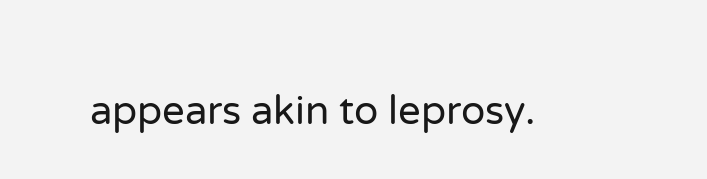appears akin to leprosy.